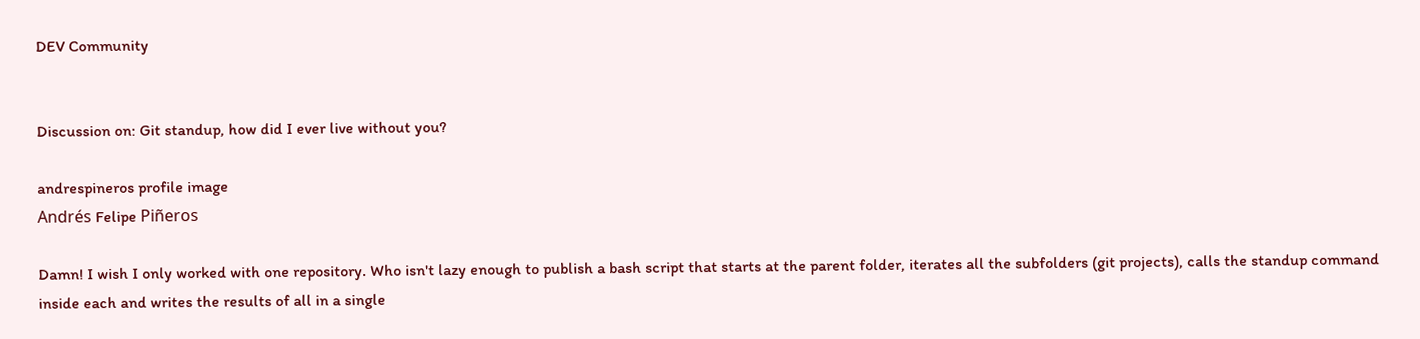DEV Community


Discussion on: Git standup, how did I ever live without you?

andrespineros profile image
Andrés Felipe Piñeros

Damn! I wish I only worked with one repository. Who isn't lazy enough to publish a bash script that starts at the parent folder, iterates all the subfolders (git projects), calls the standup command inside each and writes the results of all in a single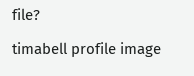file?

timabell profile image